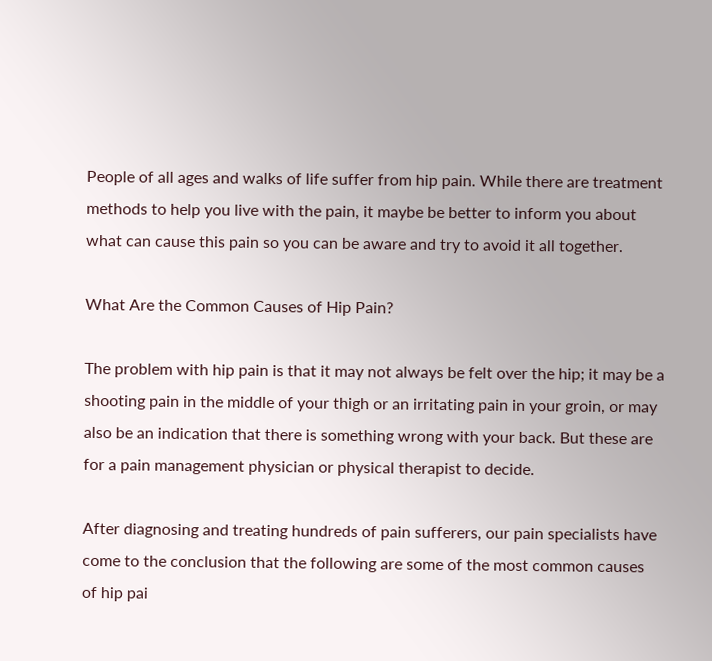People of all ages and walks of life suffer from hip pain. While there are treatment methods to help you live with the pain, it maybe be better to inform you about what can cause this pain so you can be aware and try to avoid it all together.

What Are the Common Causes of Hip Pain?

The problem with hip pain is that it may not always be felt over the hip; it may be a shooting pain in the middle of your thigh or an irritating pain in your groin, or may also be an indication that there is something wrong with your back. But these are for a pain management physician or physical therapist to decide.

After diagnosing and treating hundreds of pain sufferers, our pain specialists have come to the conclusion that the following are some of the most common causes of hip pai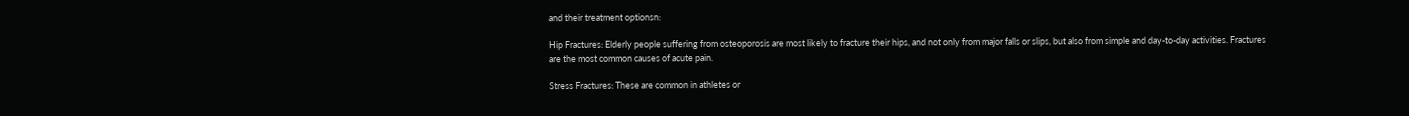and their treatment optionsn:

Hip Fractures: Elderly people suffering from osteoporosis are most likely to fracture their hips, and not only from major falls or slips, but also from simple and day-to-day activities. Fractures are the most common causes of acute pain.

Stress Fractures: These are common in athletes or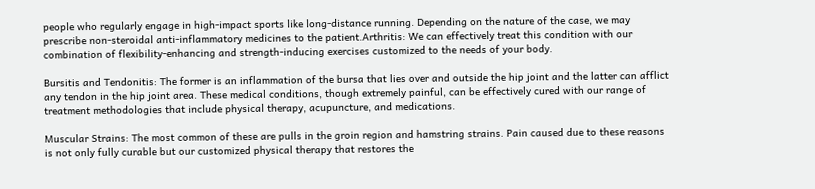people who regularly engage in high-impact sports like long-distance running. Depending on the nature of the case, we may prescribe non-steroidal anti-inflammatory medicines to the patient.Arthritis: We can effectively treat this condition with our combination of flexibility-enhancing and strength-inducing exercises customized to the needs of your body.

Bursitis and Tendonitis: The former is an inflammation of the bursa that lies over and outside the hip joint and the latter can afflict any tendon in the hip joint area. These medical conditions, though extremely painful, can be effectively cured with our range of treatment methodologies that include physical therapy, acupuncture, and medications.

Muscular Strains: The most common of these are pulls in the groin region and hamstring strains. Pain caused due to these reasons is not only fully curable but our customized physical therapy that restores the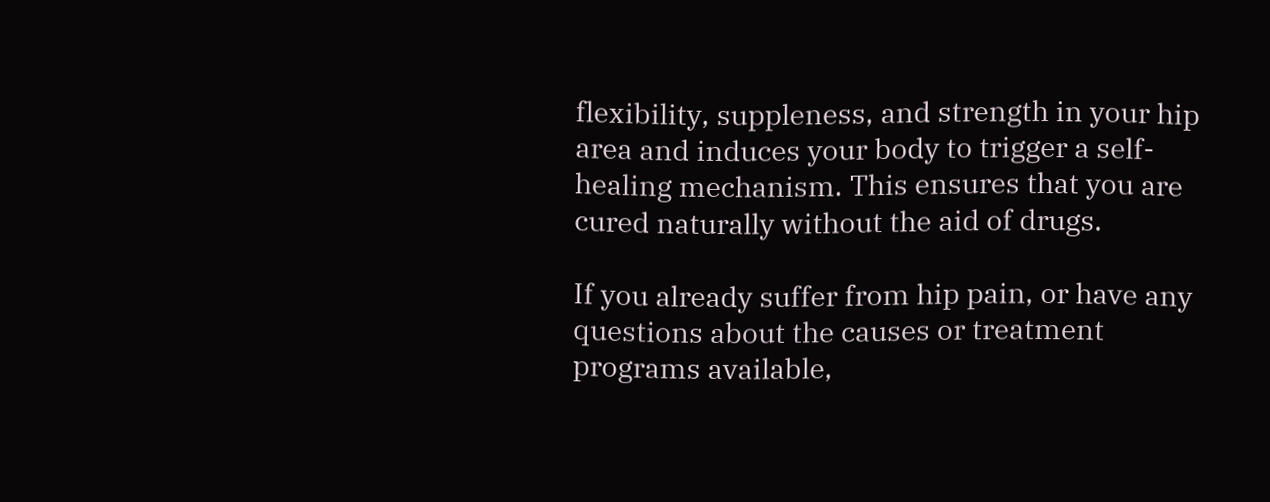flexibility, suppleness, and strength in your hip area and induces your body to trigger a self-healing mechanism. This ensures that you are cured naturally without the aid of drugs.

If you already suffer from hip pain, or have any questions about the causes or treatment programs available,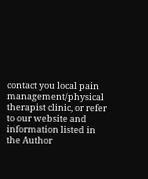contact you local pain management/physical therapist clinic, or refer to our website and information listed in the Author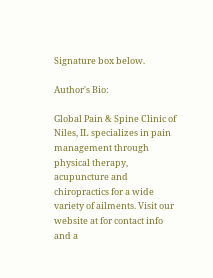Signature box below.

Author's Bio:

Global Pain & Spine Clinic of Niles, IL specializes in pain management through physical therapy, acupuncture and chiropractics for a wide variety of ailments. Visit our website at for contact info and a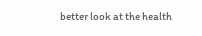better look at the health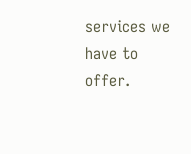services we have to offer.